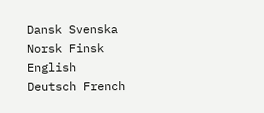Dansk Svenska Norsk Finsk English
Deutsch French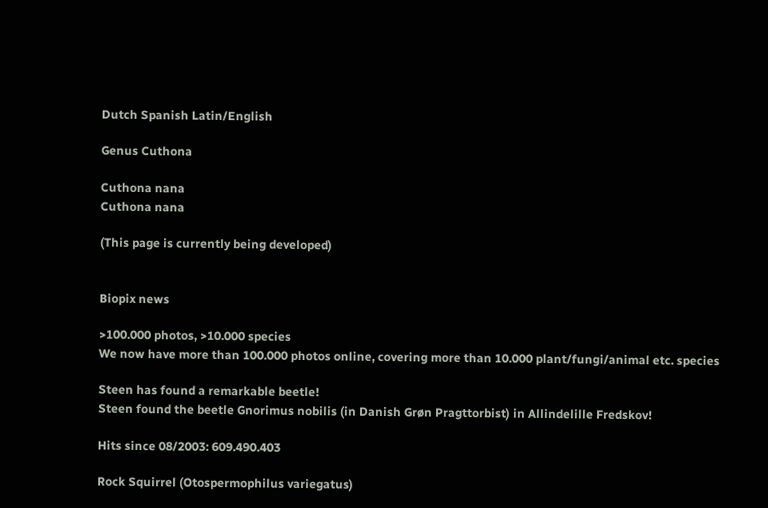Dutch Spanish Latin/English

Genus Cuthona

Cuthona nana
Cuthona nana

(This page is currently being developed)


Biopix news

>100.000 photos, >10.000 species
We now have more than 100.000 photos online, covering more than 10.000 plant/fungi/animal etc. species

Steen has found a remarkable beetle!
Steen found the beetle Gnorimus nobilis (in Danish Grøn Pragttorbist) in Allindelille Fredskov!

Hits since 08/2003: 609.490.403

Rock Squirrel (Otospermophilus variegatus)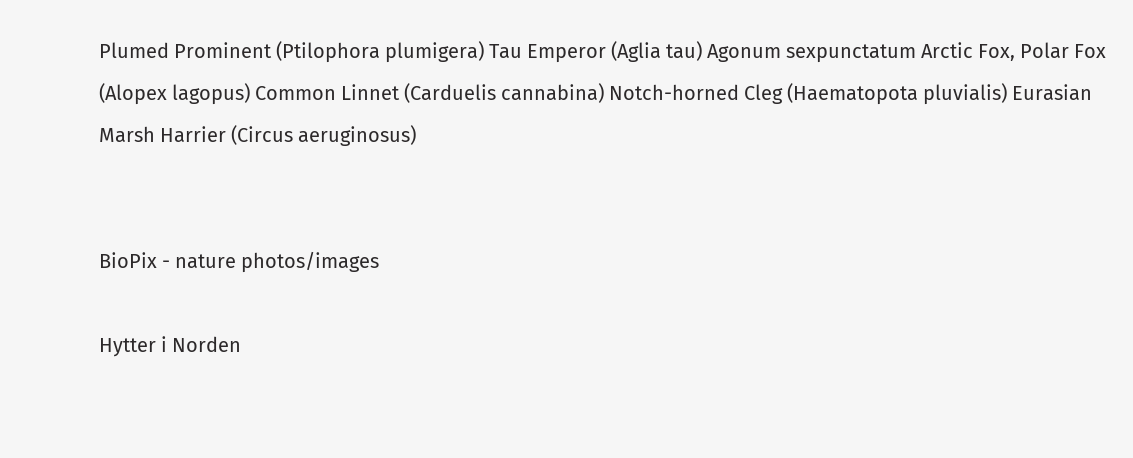Plumed Prominent (Ptilophora plumigera) Tau Emperor (Aglia tau) Agonum sexpunctatum Arctic Fox, Polar Fox (Alopex lagopus) Common Linnet (Carduelis cannabina) Notch-horned Cleg (Haematopota pluvialis) Eurasian Marsh Harrier (Circus aeruginosus)


BioPix - nature photos/images

Hytter i Norden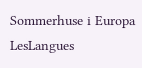Sommerhuse i Europa LesLangues